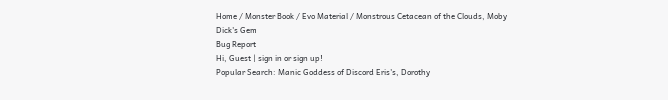Home / Monster Book / Evo Material / Monstrous Cetacean of the Clouds, Moby Dick's Gem
Bug Report
Hi, Guest | sign in or sign up!
Popular Search: Manic Goddess of Discord Eris's, Dorothy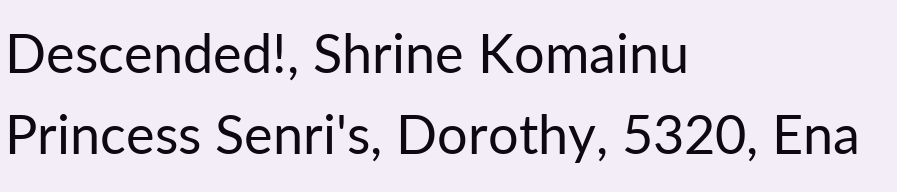Descended!, Shrine Komainu Princess Senri's, Dorothy, 5320, Ena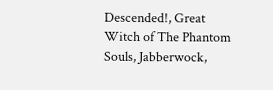Descended!, Great Witch of The Phantom Souls, Jabberwock,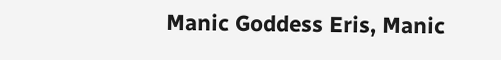Manic Goddess Eris, Manic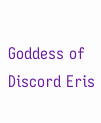Goddess of Discord Eris